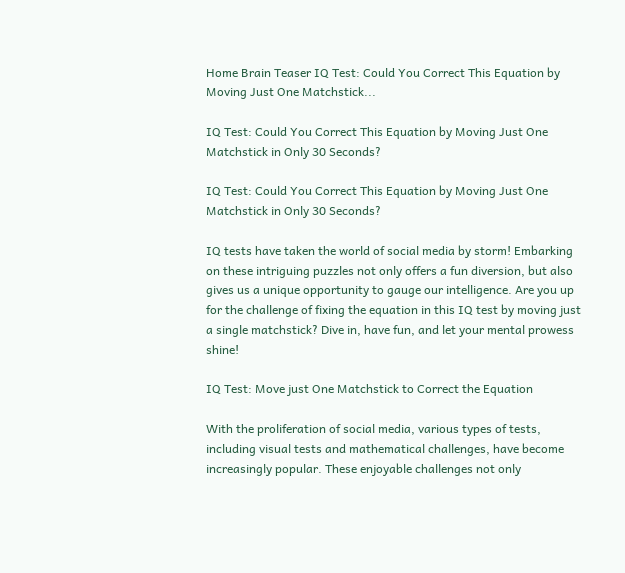Home Brain Teaser IQ Test: Could You Correct This Equation by Moving Just One Matchstick...

IQ Test: Could You Correct This Equation by Moving Just One Matchstick in Only 30 Seconds?

IQ Test: Could You Correct This Equation by Moving Just One Matchstick in Only 30 Seconds?

IQ tests have taken the world of social media by storm! Embarking on these intriguing puzzles not only offers a fun diversion, but also gives us a unique opportunity to gauge our intelligence. Are you up for the challenge of fixing the equation in this IQ test by moving just a single matchstick? Dive in, have fun, and let your mental prowess shine!

IQ Test: Move just One Matchstick to Correct the Equation

With the proliferation of social media, various types of tests, including visual tests and mathematical challenges, have become increasingly popular. These enjoyable challenges not only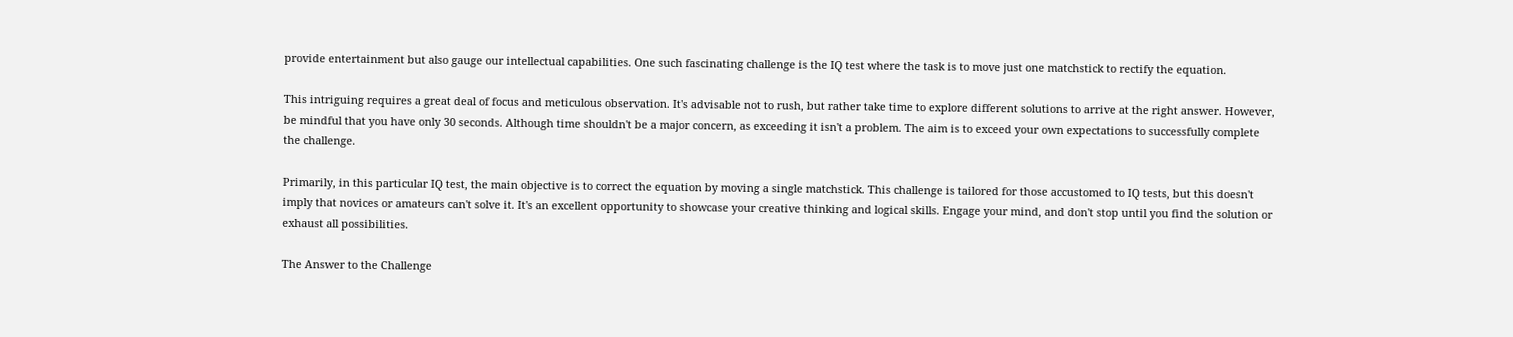provide entertainment but also gauge our intellectual capabilities. One such fascinating challenge is the IQ test where the task is to move just one matchstick to rectify the equation.

This intriguing requires a great deal of focus and meticulous observation. It's advisable not to rush, but rather take time to explore different solutions to arrive at the right answer. However, be mindful that you have only 30 seconds. Although time shouldn't be a major concern, as exceeding it isn't a problem. The aim is to exceed your own expectations to successfully complete the challenge.

Primarily, in this particular IQ test, the main objective is to correct the equation by moving a single matchstick. This challenge is tailored for those accustomed to IQ tests, but this doesn't imply that novices or amateurs can't solve it. It's an excellent opportunity to showcase your creative thinking and logical skills. Engage your mind, and don't stop until you find the solution or exhaust all possibilities.

The Answer to the Challenge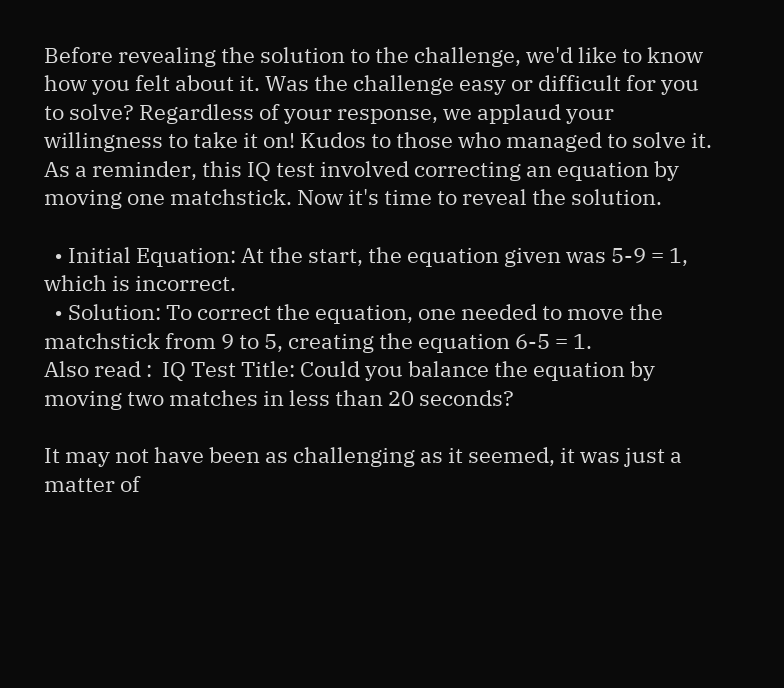Before revealing the solution to the challenge, we'd like to know how you felt about it. Was the challenge easy or difficult for you to solve? Regardless of your response, we applaud your willingness to take it on! Kudos to those who managed to solve it. As a reminder, this IQ test involved correcting an equation by moving one matchstick. Now it's time to reveal the solution.

  • Initial Equation: At the start, the equation given was 5-9 = 1, which is incorrect.
  • Solution: To correct the equation, one needed to move the matchstick from 9 to 5, creating the equation 6-5 = 1.
Also read :  IQ Test Title: Could you balance the equation by moving two matches in less than 20 seconds?

It may not have been as challenging as it seemed, it was just a matter of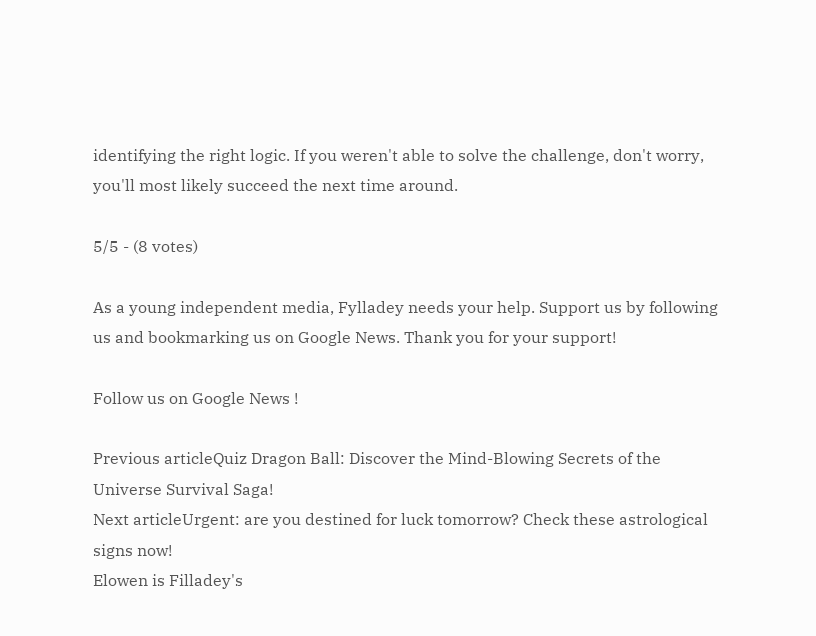identifying the right logic. If you weren't able to solve the challenge, don't worry, you'll most likely succeed the next time around.

5/5 - (8 votes)

As a young independent media, Fylladey needs your help. Support us by following us and bookmarking us on Google News. Thank you for your support!

Follow us on Google News !

Previous articleQuiz Dragon Ball: Discover the Mind-Blowing Secrets of the Universe Survival Saga!
Next articleUrgent: are you destined for luck tomorrow? Check these astrological signs now!
Elowen is Filladey's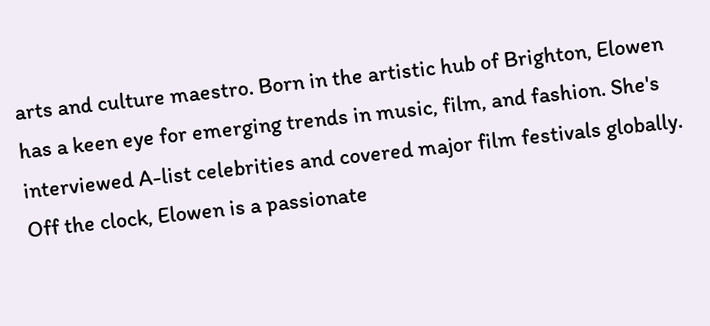arts and culture maestro. Born in the artistic hub of Brighton, Elowen has a keen eye for emerging trends in music, film, and fashion. She's interviewed A-list celebrities and covered major film festivals globally. Off the clock, Elowen is a passionate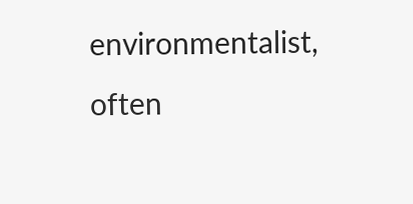environmentalist, often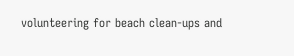volunteering for beach clean-ups and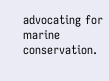advocating for marine conservation.